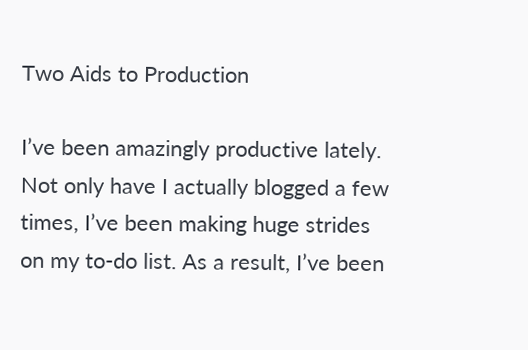Two Aids to Production

I’ve been amazingly productive lately. Not only have I actually blogged a few times, I’ve been making huge strides on my to-do list. As a result, I’ve been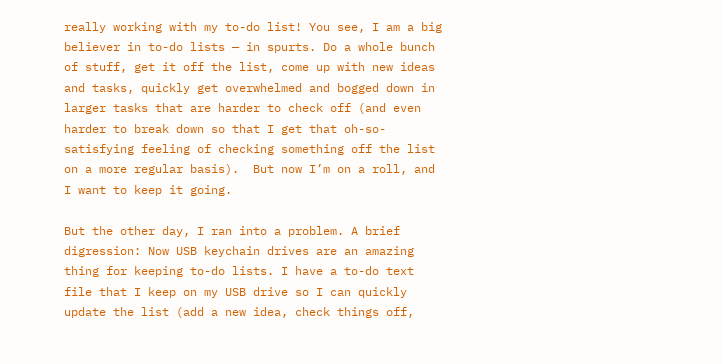really working with my to-do list! You see, I am a big believer in to-do lists — in spurts. Do a whole bunch of stuff, get it off the list, come up with new ideas and tasks, quickly get overwhelmed and bogged down in larger tasks that are harder to check off (and even harder to break down so that I get that oh-so-satisfying feeling of checking something off the list on a more regular basis).  But now I’m on a roll, and I want to keep it going.

But the other day, I ran into a problem. A brief digression: Now USB keychain drives are an amazing thing for keeping to-do lists. I have a to-do text file that I keep on my USB drive so I can quickly update the list (add a new idea, check things off,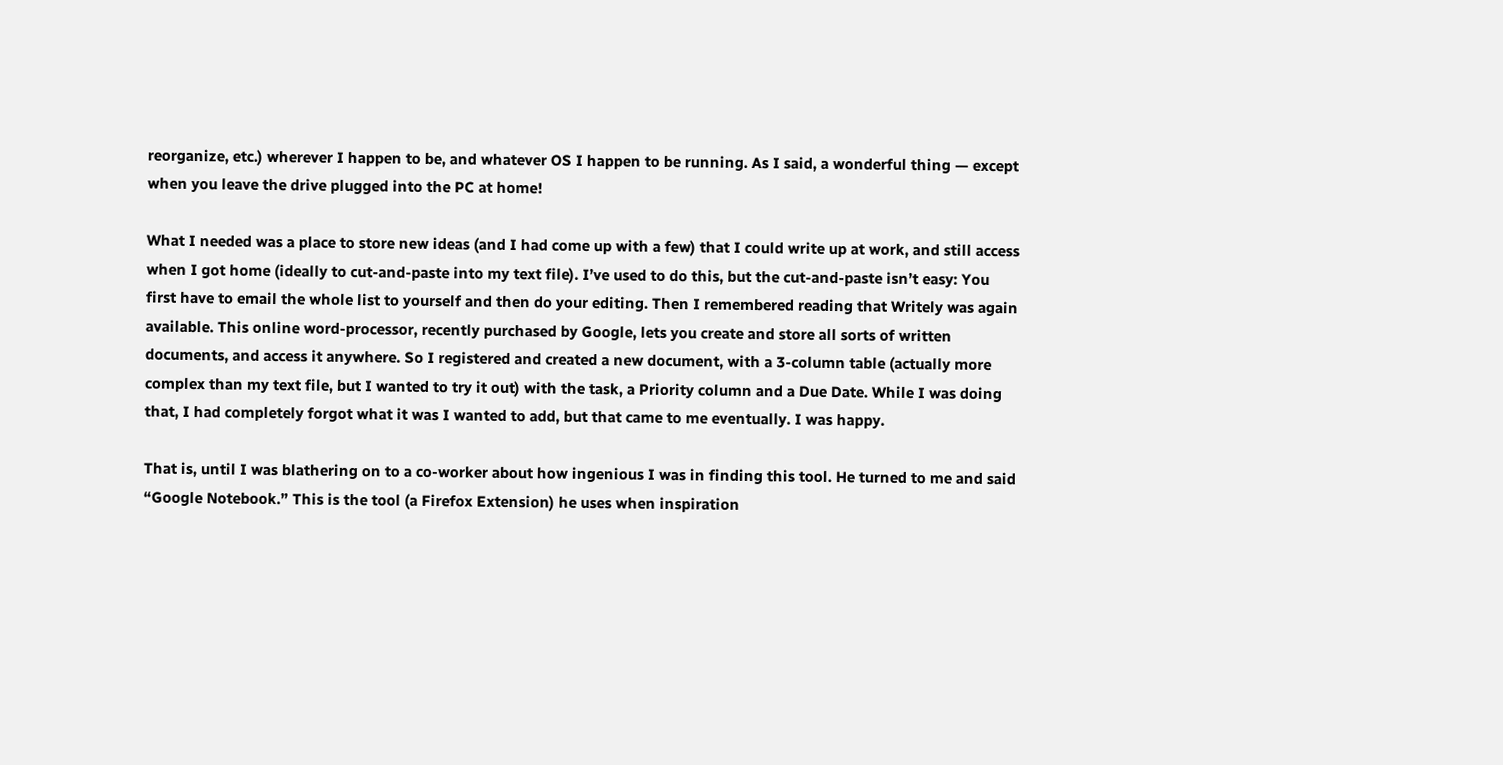reorganize, etc.) wherever I happen to be, and whatever OS I happen to be running. As I said, a wonderful thing — except when you leave the drive plugged into the PC at home!

What I needed was a place to store new ideas (and I had come up with a few) that I could write up at work, and still access when I got home (ideally to cut-and-paste into my text file). I’ve used to do this, but the cut-and-paste isn’t easy: You first have to email the whole list to yourself and then do your editing. Then I remembered reading that Writely was again available. This online word-processor, recently purchased by Google, lets you create and store all sorts of written documents, and access it anywhere. So I registered and created a new document, with a 3-column table (actually more complex than my text file, but I wanted to try it out) with the task, a Priority column and a Due Date. While I was doing that, I had completely forgot what it was I wanted to add, but that came to me eventually. I was happy.

That is, until I was blathering on to a co-worker about how ingenious I was in finding this tool. He turned to me and said “Google Notebook.” This is the tool (a Firefox Extension) he uses when inspiration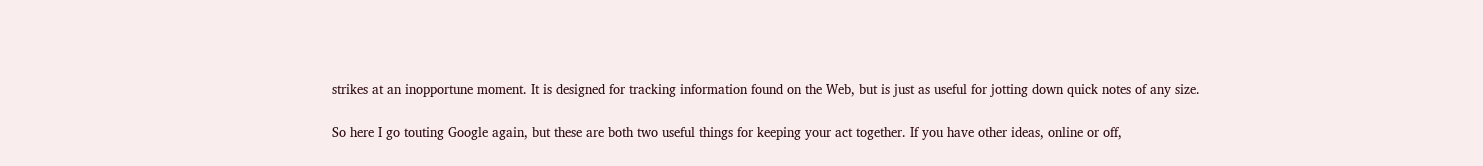strikes at an inopportune moment. It is designed for tracking information found on the Web, but is just as useful for jotting down quick notes of any size.

So here I go touting Google again, but these are both two useful things for keeping your act together. If you have other ideas, online or off,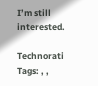I’m still interested.

Technorati Tags: , ,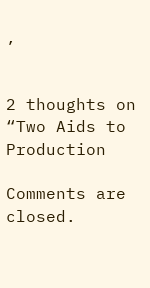,


2 thoughts on “Two Aids to Production

Comments are closed.